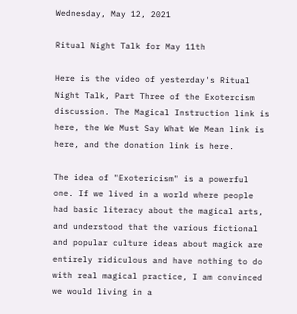Wednesday, May 12, 2021

Ritual Night Talk for May 11th

Here is the video of yesterday's Ritual Night Talk, Part Three of the Exotercism discussion. The Magical Instruction link is here, the We Must Say What We Mean link is here, and the donation link is here.

The idea of "Exotericism" is a powerful one. If we lived in a world where people had basic literacy about the magical arts, and understood that the various fictional and popular culture ideas about magick are entirely ridiculous and have nothing to do with real magical practice, I am convinced we would living in a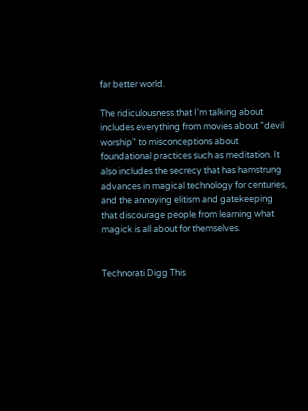far better world.

The ridiculousness that I'm talking about includes everything from movies about "devil worship" to misconceptions about foundational practices such as meditation. It also includes the secrecy that has hamstrung advances in magical technology for centuries, and the annoying elitism and gatekeeping that discourage people from learning what magick is all about for themselves.


Technorati Digg This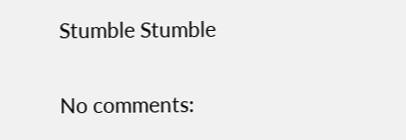Stumble Stumble

No comments: